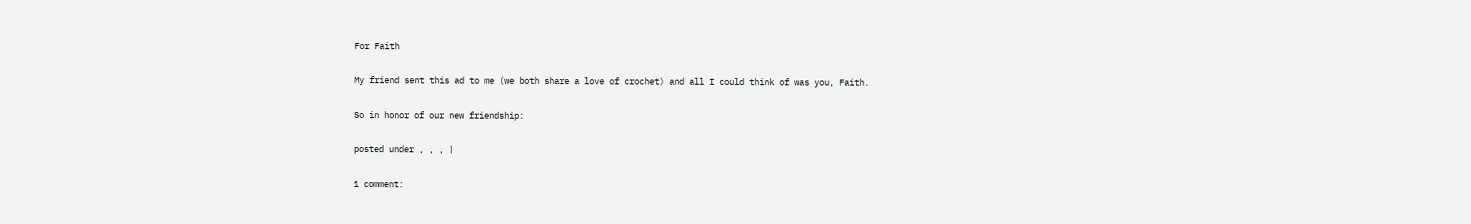For Faith

My friend sent this ad to me (we both share a love of crochet) and all I could think of was you, Faith.

So in honor of our new friendship:

posted under , , , |

1 comment: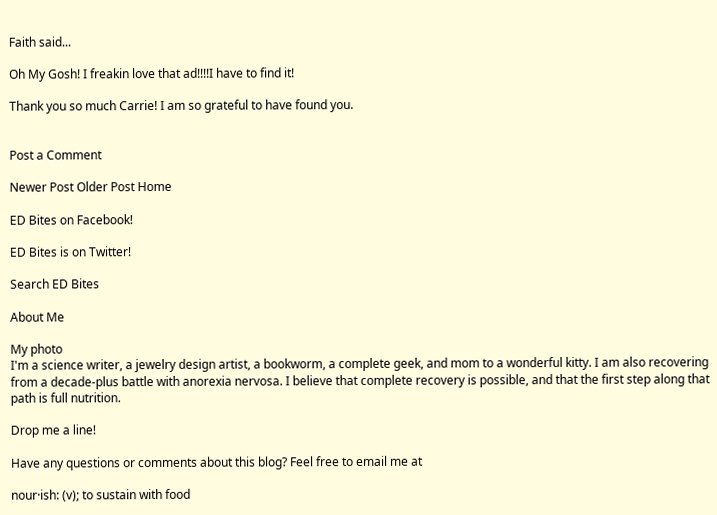Faith said...

Oh My Gosh! I freakin love that ad!!!!I have to find it!

Thank you so much Carrie! I am so grateful to have found you.


Post a Comment

Newer Post Older Post Home

ED Bites on Facebook!

ED Bites is on Twitter!

Search ED Bites

About Me

My photo
I'm a science writer, a jewelry design artist, a bookworm, a complete geek, and mom to a wonderful kitty. I am also recovering from a decade-plus battle with anorexia nervosa. I believe that complete recovery is possible, and that the first step along that path is full nutrition.

Drop me a line!

Have any questions or comments about this blog? Feel free to email me at

nour·ish: (v); to sustain with food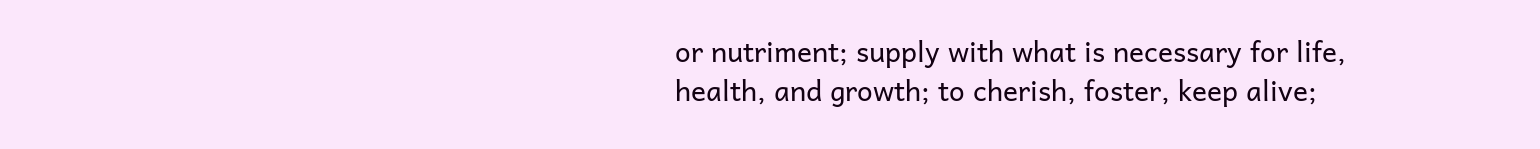or nutriment; supply with what is necessary for life, health, and growth; to cherish, foster, keep alive;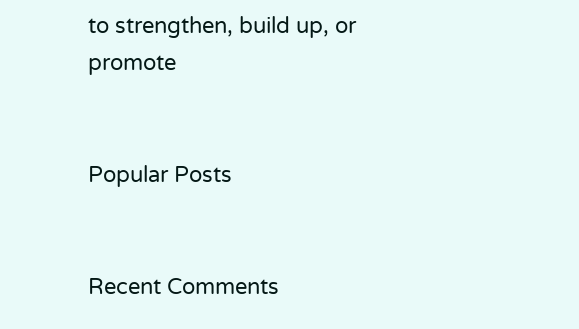to strengthen, build up, or promote


Popular Posts


Recent Comments